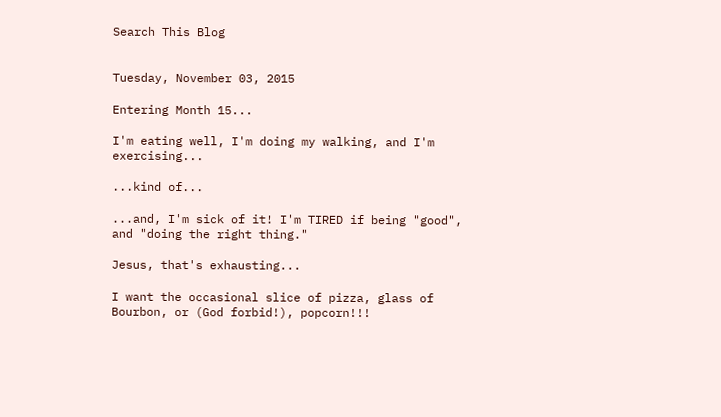Search This Blog


Tuesday, November 03, 2015

Entering Month 15...

I'm eating well, I'm doing my walking, and I'm exercising...

...kind of...

...and, I'm sick of it! I'm TIRED if being "good", and "doing the right thing."

Jesus, that's exhausting...

I want the occasional slice of pizza, glass of Bourbon, or (God forbid!), popcorn!!!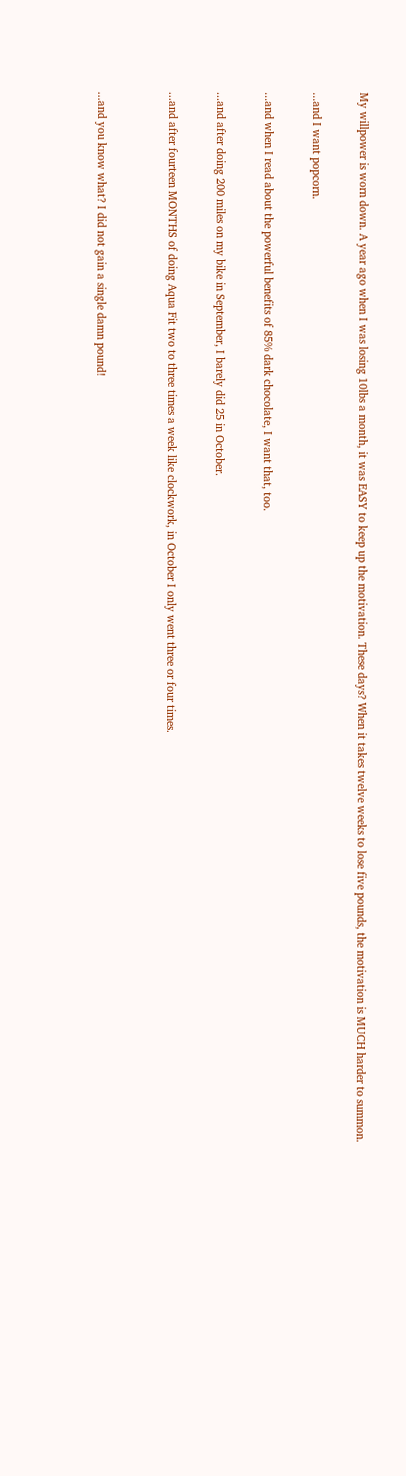My willpower is worn down. A year ago when I was losing 10lbs a month, it was EASY to keep up the motivation. These days? When it takes twelve weeks to lose five pounds, the motivation is MUCH harder to summon.

...and I want popcorn.

...and when I read about the powerful benefits of 85% dark chocolate, I want that, too.

...and after doing 200 miles on my bike in September, I barely did 25 in October.

...and after fourteen MONTHS of doing Aqua Fit two to three times a week like clockwork, in October I only went three or four times.


...and you know what? I did not gain a single damn pound!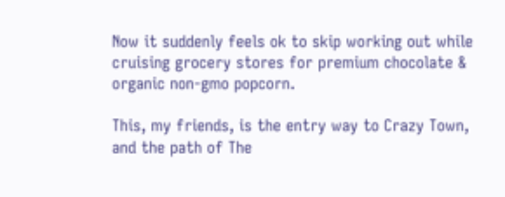Now it suddenly feels ok to skip working out while cruising grocery stores for premium chocolate & organic non-gmo popcorn.

This, my friends, is the entry way to Crazy Town, and the path of The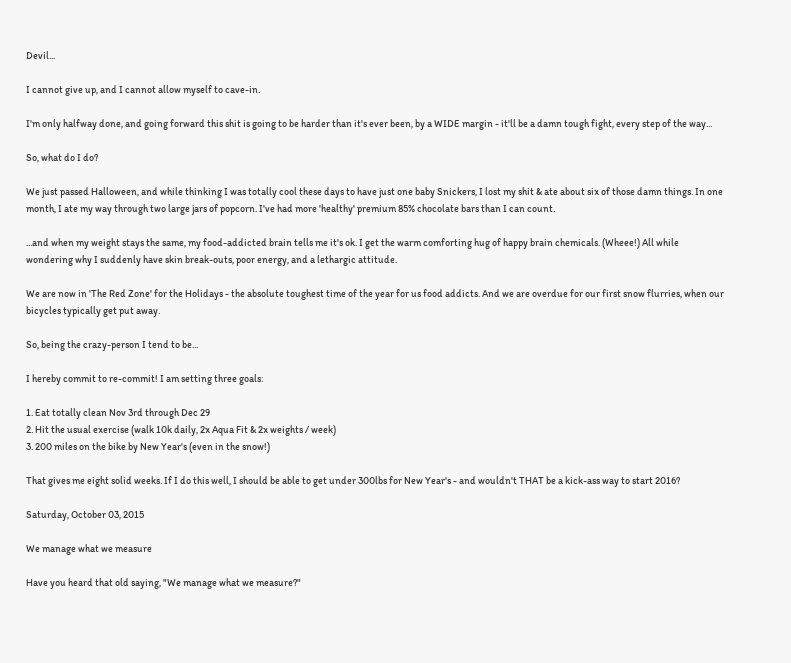Devil...

I cannot give up, and I cannot allow myself to cave-in.

I'm only halfway done, and going forward this shit is going to be harder than it's ever been, by a WIDE margin - it'll be a damn tough fight, every step of the way...

So, what do I do?

We just passed Halloween, and while thinking I was totally cool these days to have just one baby Snickers, I lost my shit & ate about six of those damn things. In one month, I ate my way through two large jars of popcorn. I've had more 'healthy' premium 85% chocolate bars than I can count.

...and when my weight stays the same, my food-addicted brain tells me it's ok. I get the warm comforting hug of happy brain chemicals. (Wheee!) All while wondering why I suddenly have skin break-outs, poor energy, and a lethargic attitude.

We are now in 'The Red Zone' for the Holidays - the absolute toughest time of the year for us food addicts. And we are overdue for our first snow flurries, when our bicycles typically get put away.

So, being the crazy-person I tend to be...

I hereby commit to re-commit! I am setting three goals:

1. Eat totally clean Nov 3rd through Dec 29
2. Hit the usual exercise (walk 10k daily, 2x Aqua Fit & 2x weights / week)
3. 200 miles on the bike by New Year's (even in the snow!)

That gives me eight solid weeks. If I do this well, I should be able to get under 300lbs for New Year's - and wouldn't THAT be a kick-ass way to start 2016?

Saturday, October 03, 2015

We manage what we measure

Have you heard that old saying, "We manage what we measure?"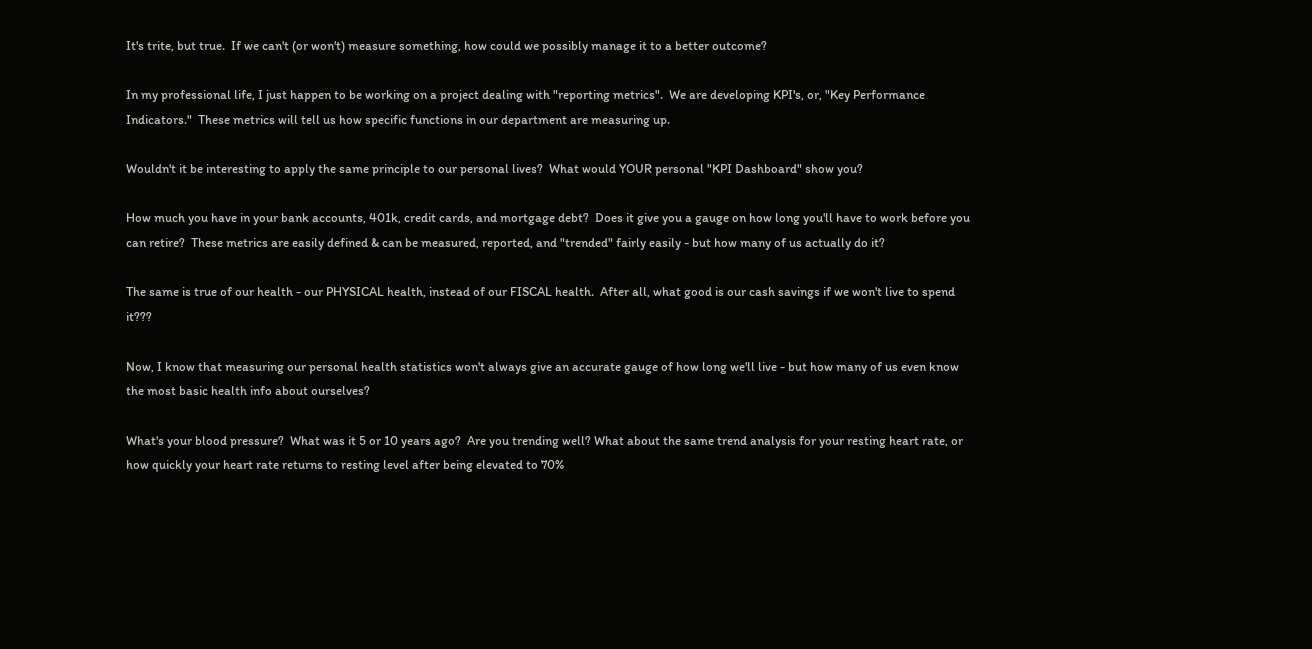It's trite, but true.  If we can't (or won't) measure something, how could we possibly manage it to a better outcome?

In my professional life, I just happen to be working on a project dealing with "reporting metrics".  We are developing KPI's, or, "Key Performance Indicators."  These metrics will tell us how specific functions in our department are measuring up.

Wouldn't it be interesting to apply the same principle to our personal lives?  What would YOUR personal "KPI Dashboard" show you?

How much you have in your bank accounts, 401k, credit cards, and mortgage debt?  Does it give you a gauge on how long you'll have to work before you can retire?  These metrics are easily defined & can be measured, reported, and "trended" fairly easily - but how many of us actually do it?

The same is true of our health - our PHYSICAL health, instead of our FISCAL health.  After all, what good is our cash savings if we won't live to spend it???

Now, I know that measuring our personal health statistics won't always give an accurate gauge of how long we'll live - but how many of us even know the most basic health info about ourselves?

What's your blood pressure?  What was it 5 or 10 years ago?  Are you trending well? What about the same trend analysis for your resting heart rate, or how quickly your heart rate returns to resting level after being elevated to 70%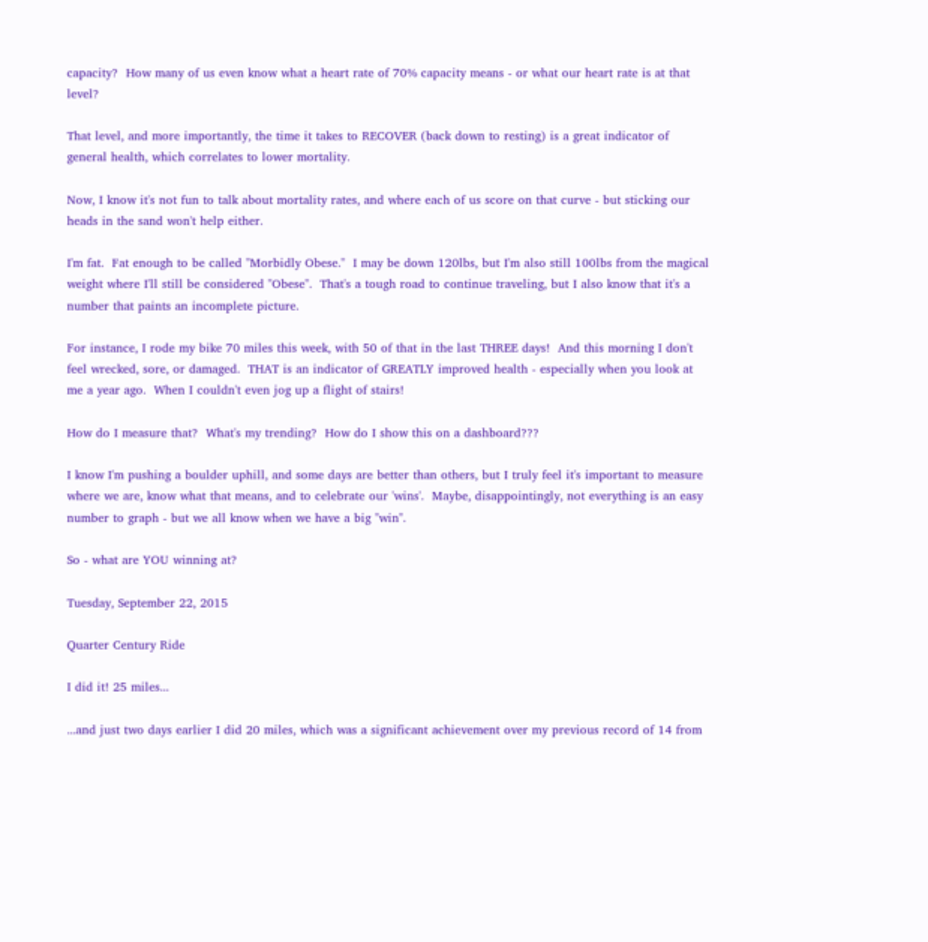capacity?  How many of us even know what a heart rate of 70% capacity means - or what our heart rate is at that level?

That level, and more importantly, the time it takes to RECOVER (back down to resting) is a great indicator of general health, which correlates to lower mortality.

Now, I know it's not fun to talk about mortality rates, and where each of us score on that curve - but sticking our heads in the sand won't help either.

I'm fat.  Fat enough to be called "Morbidly Obese."  I may be down 120lbs, but I'm also still 100lbs from the magical weight where I'll still be considered "Obese".  That's a tough road to continue traveling, but I also know that it's a number that paints an incomplete picture.

For instance, I rode my bike 70 miles this week, with 50 of that in the last THREE days!  And this morning I don't feel wrecked, sore, or damaged.  THAT is an indicator of GREATLY improved health - especially when you look at me a year ago.  When I couldn't even jog up a flight of stairs!

How do I measure that?  What's my trending?  How do I show this on a dashboard???

I know I'm pushing a boulder uphill, and some days are better than others, but I truly feel it's important to measure where we are, know what that means, and to celebrate our 'wins'.  Maybe, disappointingly, not everything is an easy number to graph - but we all know when we have a big "win".

So - what are YOU winning at?

Tuesday, September 22, 2015

Quarter Century Ride

I did it! 25 miles...

...and just two days earlier I did 20 miles, which was a significant achievement over my previous record of 14 from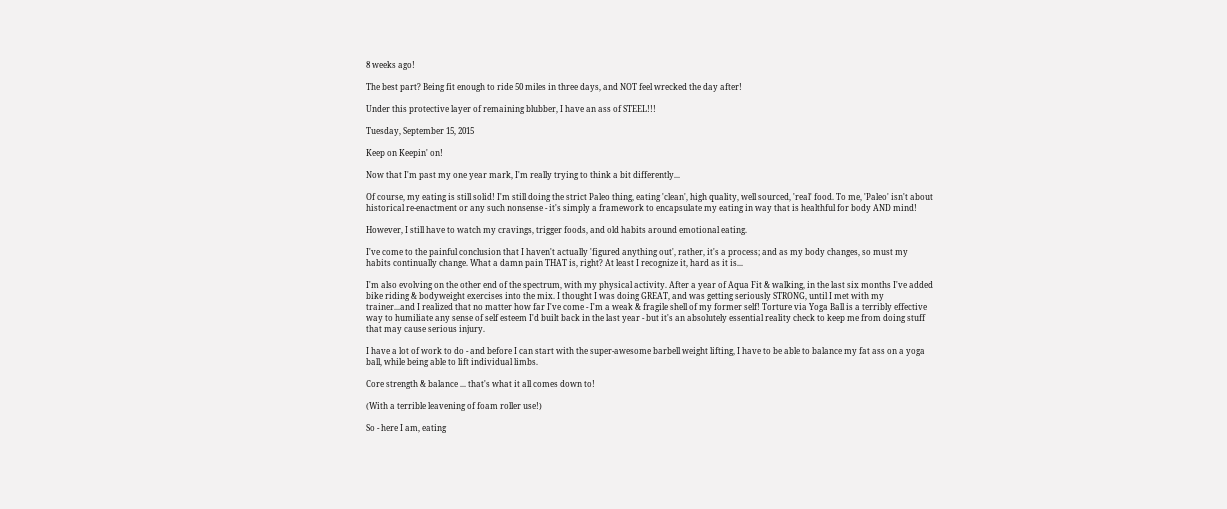8 weeks ago!

The best part? Being fit enough to ride 50 miles in three days, and NOT feel wrecked the day after!

Under this protective layer of remaining blubber, I have an ass of STEEL!!!

Tuesday, September 15, 2015

Keep on Keepin' on!

Now that I'm past my one year mark, I'm really trying to think a bit differently...

Of course, my eating is still solid! I'm still doing the strict Paleo thing, eating 'clean', high quality, well sourced, 'real' food. To me, 'Paleo' isn't about historical re-enactment or any such nonsense - it's simply a framework to encapsulate my eating in way that is healthful for body AND mind!

However, I still have to watch my cravings, trigger foods, and old habits around emotional eating.

I've come to the painful conclusion that I haven't actually 'figured anything out', rather, it's a process; and as my body changes, so must my habits continually change. What a damn pain THAT is, right? At least I recognize it, hard as it is...

I'm also evolving on the other end of the spectrum, with my physical activity. After a year of Aqua Fit & walking, in the last six months I've added bike riding & bodyweight exercises into the mix. I thought I was doing GREAT, and was getting seriously STRONG, until I met with my trainer...and I realized that no matter how far I've come - I'm a weak & fragile shell of my former self! Torture via Yoga Ball is a terribly effective way to humiliate any sense of self esteem I'd built back in the last year - but it's an absolutely essential reality check to keep me from doing stuff that may cause serious injury.

I have a lot of work to do - and before I can start with the super-awesome barbell weight lifting, I have to be able to balance my fat ass on a yoga ball, while being able to lift individual limbs.

Core strength & balance ... that's what it all comes down to!

(With a terrible leavening of foam roller use!)

So - here I am, eating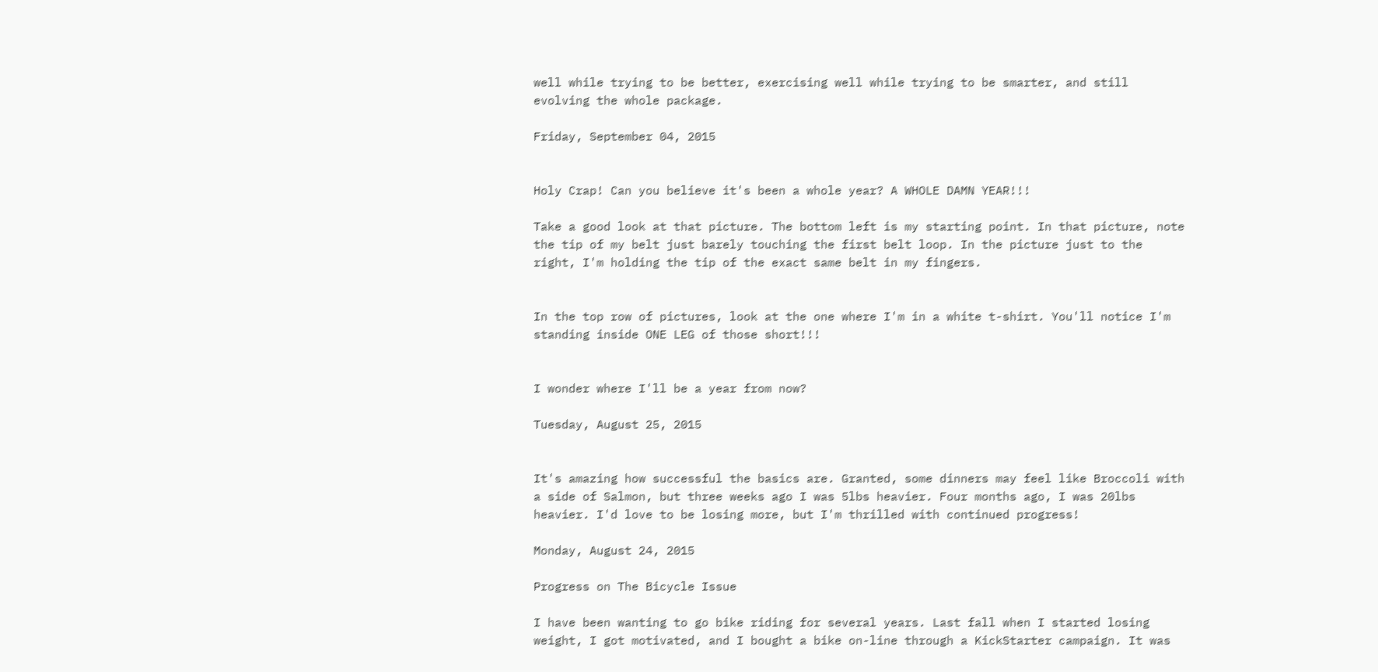well while trying to be better, exercising well while trying to be smarter, and still evolving the whole package.

Friday, September 04, 2015


Holy Crap! Can you believe it's been a whole year? A WHOLE DAMN YEAR!!!

Take a good look at that picture. The bottom left is my starting point. In that picture, note the tip of my belt just barely touching the first belt loop. In the picture just to the right, I'm holding the tip of the exact same belt in my fingers.


In the top row of pictures, look at the one where I'm in a white t-shirt. You'll notice I'm standing inside ONE LEG of those short!!!


I wonder where I'll be a year from now?

Tuesday, August 25, 2015


It's amazing how successful the basics are. Granted, some dinners may feel like Broccoli with a side of Salmon, but three weeks ago I was 5lbs heavier. Four months ago, I was 20lbs heavier. I'd love to be losing more, but I'm thrilled with continued progress!

Monday, August 24, 2015

Progress on The Bicycle Issue

I have been wanting to go bike riding for several years. Last fall when I started losing weight, I got motivated, and I bought a bike on-line through a KickStarter campaign. It was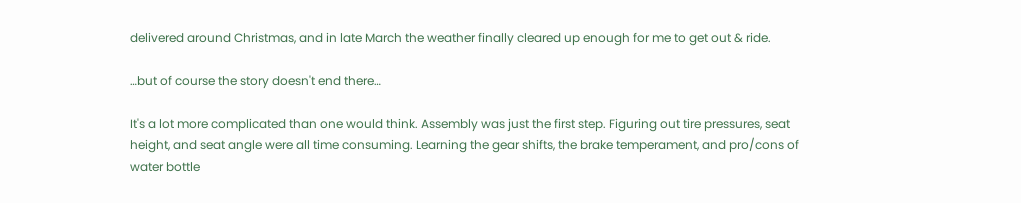delivered around Christmas, and in late March the weather finally cleared up enough for me to get out & ride.

…but of course the story doesn't end there…

It's a lot more complicated than one would think. Assembly was just the first step. Figuring out tire pressures, seat height, and seat angle were all time consuming. Learning the gear shifts, the brake temperament, and pro/cons of water bottle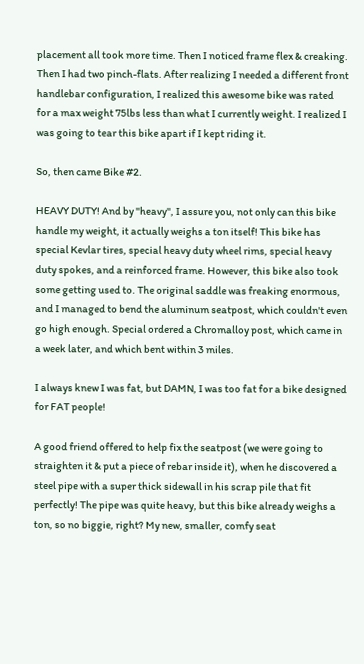placement all took more time. Then I noticed frame flex & creaking. Then I had two pinch-flats. After realizing I needed a different front handlebar configuration, I realized this awesome bike was rated for a max weight 75lbs less than what I currently weight. I realized I was going to tear this bike apart if I kept riding it.

So, then came Bike #2.

HEAVY DUTY! And by "heavy", I assure you, not only can this bike handle my weight, it actually weighs a ton itself! This bike has special Kevlar tires, special heavy duty wheel rims, special heavy duty spokes, and a reinforced frame. However, this bike also took some getting used to. The original saddle was freaking enormous, and I managed to bend the aluminum seatpost, which couldn't even go high enough. Special ordered a Chromalloy post, which came in a week later, and which bent within 3 miles.

I always knew I was fat, but DAMN, I was too fat for a bike designed for FAT people!

A good friend offered to help fix the seatpost (we were going to straighten it & put a piece of rebar inside it), when he discovered a steel pipe with a super thick sidewall in his scrap pile that fit perfectly! The pipe was quite heavy, but this bike already weighs a ton, so no biggie, right? My new, smaller, comfy seat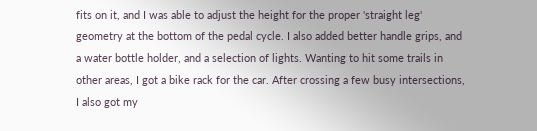fits on it, and I was able to adjust the height for the proper 'straight leg' geometry at the bottom of the pedal cycle. I also added better handle grips, and a water bottle holder, and a selection of lights. Wanting to hit some trails in other areas, I got a bike rack for the car. After crossing a few busy intersections, I also got my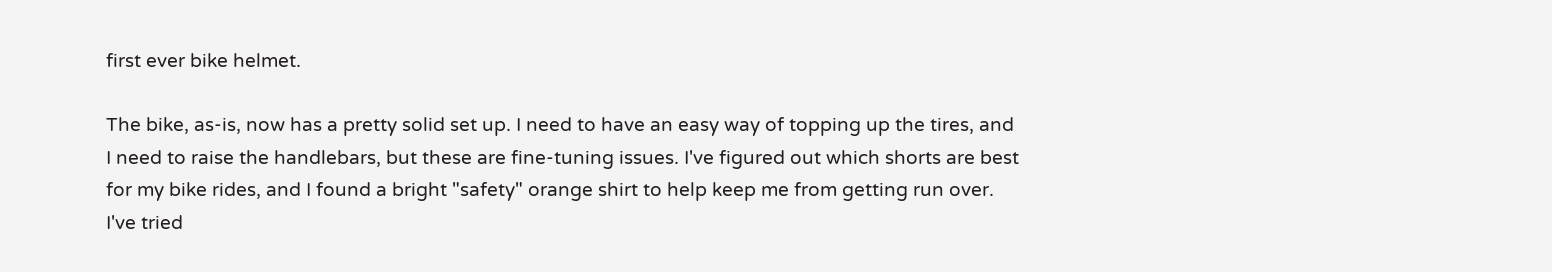first ever bike helmet.

The bike, as-is, now has a pretty solid set up. I need to have an easy way of topping up the tires, and I need to raise the handlebars, but these are fine-tuning issues. I've figured out which shorts are best for my bike rides, and I found a bright "safety" orange shirt to help keep me from getting run over. I've tried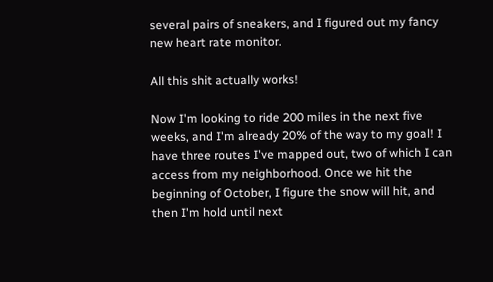several pairs of sneakers, and I figured out my fancy new heart rate monitor.

All this shit actually works!

Now I'm looking to ride 200 miles in the next five weeks, and I'm already 20% of the way to my goal! I have three routes I've mapped out, two of which I can access from my neighborhood. Once we hit the beginning of October, I figure the snow will hit, and then I'm hold until next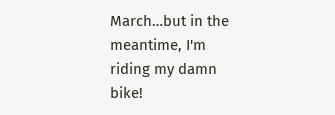March…but in the meantime, I'm riding my damn bike!